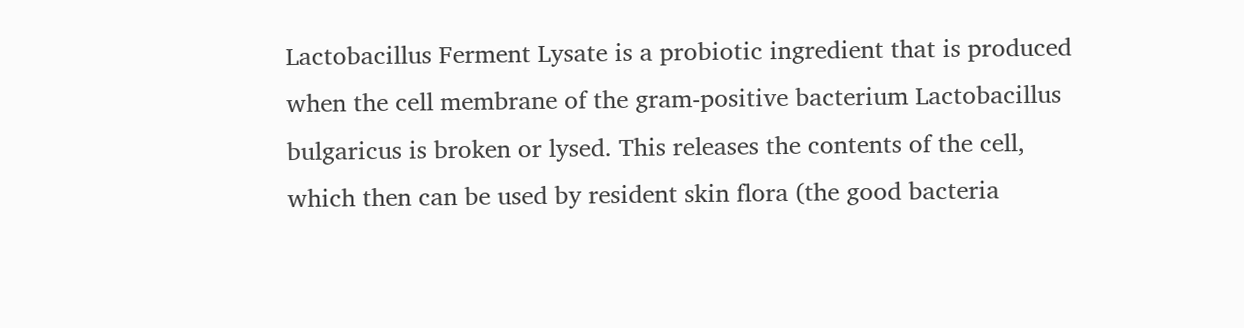Lactobacillus Ferment Lysate is a probiotic ingredient that is produced when the cell membrane of the gram-positive bacterium Lactobacillus bulgaricus is broken or lysed. This releases the contents of the cell, which then can be used by resident skin flora (the good bacteria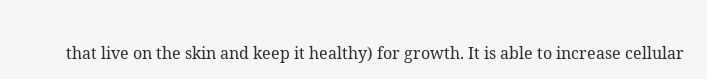that live on the skin and keep it healthy) for growth. It is able to increase cellular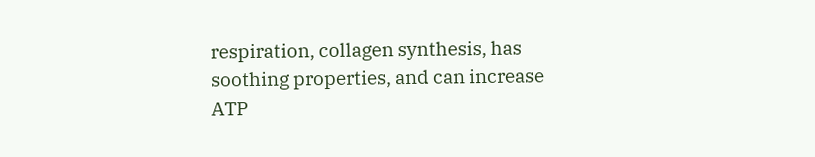respiration, collagen synthesis, has soothing properties, and can increase ATP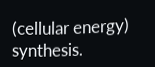(cellular energy) synthesis.